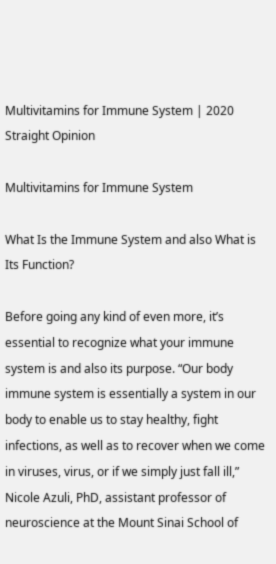Multivitamins for Immune System | 2020 Straight Opinion

Multivitamins for Immune System

What Is the Immune System and also What is Its Function?

Before going any kind of even more, it’s essential to recognize what your immune system is and also its purpose. “Our body immune system is essentially a system in our body to enable us to stay healthy, fight infections, as well as to recover when we come in viruses, virus, or if we simply just fall ill,” Nicole Azuli, PhD, assistant professor of neuroscience at the Mount Sinai School of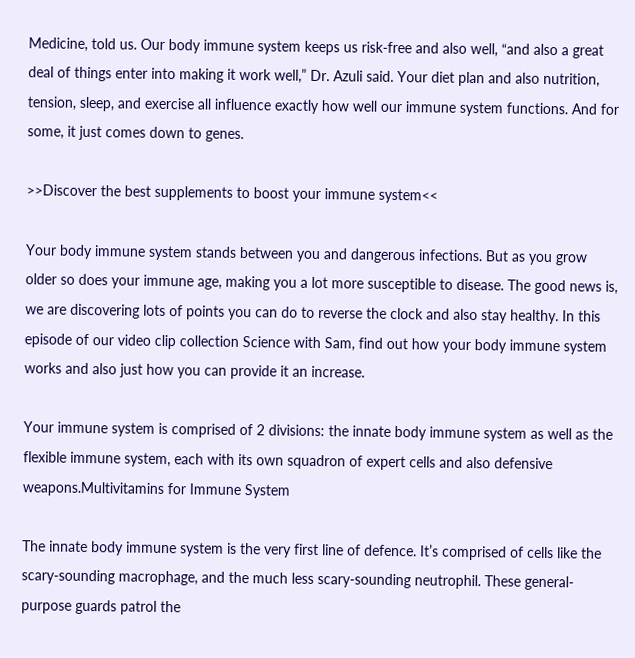Medicine, told us. Our body immune system keeps us risk-free and also well, “and also a great deal of things enter into making it work well,” Dr. Azuli said. Your diet plan and also nutrition, tension, sleep, and exercise all influence exactly how well our immune system functions. And for some, it just comes down to genes.

>>Discover the best supplements to boost your immune system<<

Your body immune system stands between you and dangerous infections. But as you grow older so does your immune age, making you a lot more susceptible to disease. The good news is, we are discovering lots of points you can do to reverse the clock and also stay healthy. In this episode of our video clip collection Science with Sam, find out how your body immune system works and also just how you can provide it an increase.

Your immune system is comprised of 2 divisions: the innate body immune system as well as the flexible immune system, each with its own squadron of expert cells and also defensive weapons.Multivitamins for Immune System

The innate body immune system is the very first line of defence. It’s comprised of cells like the scary-sounding macrophage, and the much less scary-sounding neutrophil. These general-purpose guards patrol the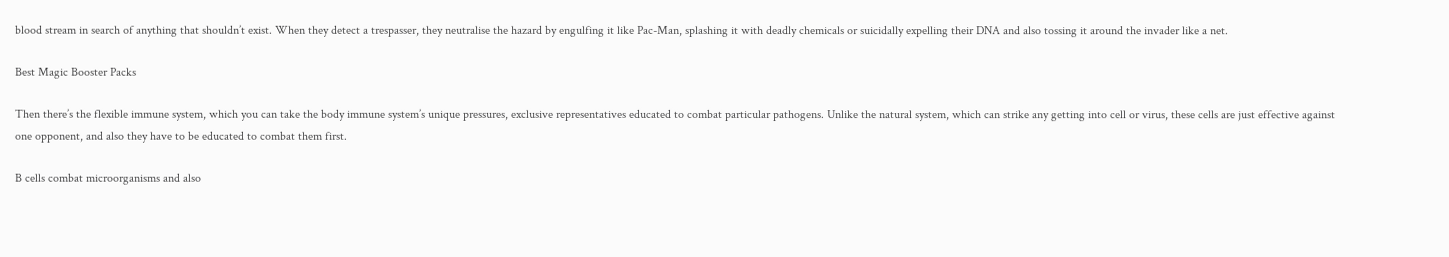blood stream in search of anything that shouldn’t exist. When they detect a trespasser, they neutralise the hazard by engulfing it like Pac-Man, splashing it with deadly chemicals or suicidally expelling their DNA and also tossing it around the invader like a net.

Best Magic Booster Packs

Then there’s the flexible immune system, which you can take the body immune system’s unique pressures, exclusive representatives educated to combat particular pathogens. Unlike the natural system, which can strike any getting into cell or virus, these cells are just effective against one opponent, and also they have to be educated to combat them first.

B cells combat microorganisms and also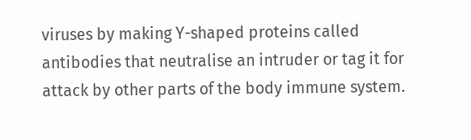viruses by making Y-shaped proteins called antibodies that neutralise an intruder or tag it for attack by other parts of the body immune system.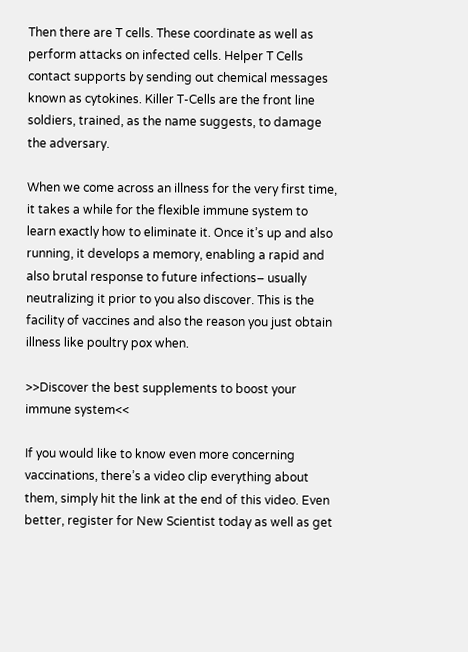Then there are T cells. These coordinate as well as perform attacks on infected cells. Helper T Cells contact supports by sending out chemical messages known as cytokines. Killer T-Cells are the front line soldiers, trained, as the name suggests, to damage the adversary.

When we come across an illness for the very first time, it takes a while for the flexible immune system to learn exactly how to eliminate it. Once it’s up and also running, it develops a memory, enabling a rapid and also brutal response to future infections– usually neutralizing it prior to you also discover. This is the facility of vaccines and also the reason you just obtain illness like poultry pox when.

>>Discover the best supplements to boost your immune system<<

If you would like to know even more concerning vaccinations, there’s a video clip everything about them, simply hit the link at the end of this video. Even better, register for New Scientist today as well as get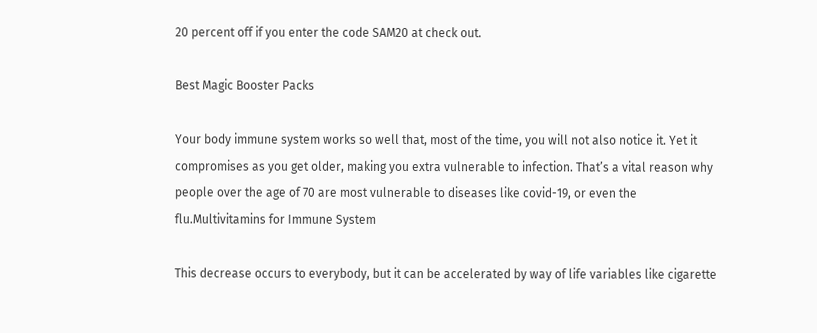20 percent off if you enter the code SAM20 at check out.

Best Magic Booster Packs

Your body immune system works so well that, most of the time, you will not also notice it. Yet it compromises as you get older, making you extra vulnerable to infection. That’s a vital reason why people over the age of 70 are most vulnerable to diseases like covid-19, or even the flu.Multivitamins for Immune System

This decrease occurs to everybody, but it can be accelerated by way of life variables like cigarette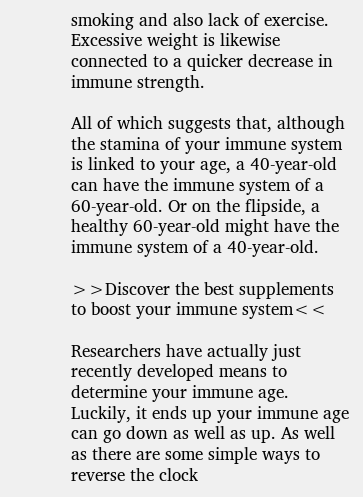smoking and also lack of exercise. Excessive weight is likewise connected to a quicker decrease in immune strength.

All of which suggests that, although the stamina of your immune system is linked to your age, a 40-year-old can have the immune system of a 60-year-old. Or on the flipside, a healthy 60-year-old might have the immune system of a 40-year-old.

>>Discover the best supplements to boost your immune system<<

Researchers have actually just recently developed means to determine your immune age. Luckily, it ends up your immune age can go down as well as up. As well as there are some simple ways to reverse the clock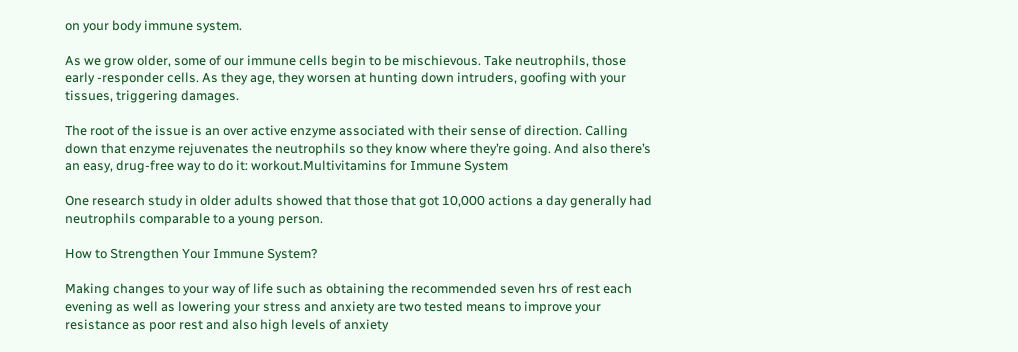on your body immune system.

As we grow older, some of our immune cells begin to be mischievous. Take neutrophils, those early -responder cells. As they age, they worsen at hunting down intruders, goofing with your tissues, triggering damages.

The root of the issue is an over active enzyme associated with their sense of direction. Calling down that enzyme rejuvenates the neutrophils so they know where they’re going. And also there’s an easy, drug-free way to do it: workout.Multivitamins for Immune System

One research study in older adults showed that those that got 10,000 actions a day generally had neutrophils comparable to a young person.

How to Strengthen Your Immune System?

Making changes to your way of life such as obtaining the recommended seven hrs of rest each evening as well as lowering your stress and anxiety are two tested means to improve your resistance as poor rest and also high levels of anxiety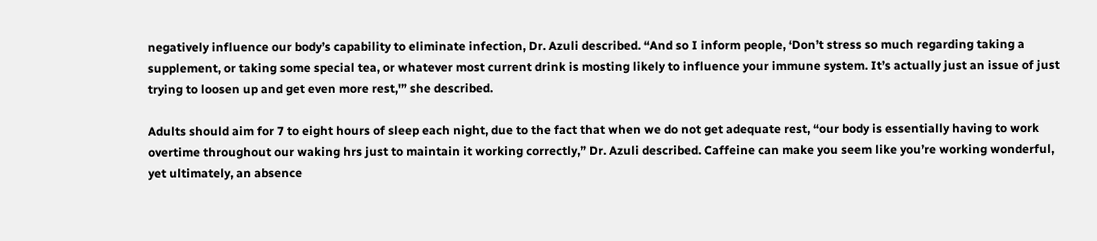negatively influence our body’s capability to eliminate infection, Dr. Azuli described. “And so I inform people, ‘Don’t stress so much regarding taking a supplement, or taking some special tea, or whatever most current drink is mosting likely to influence your immune system. It’s actually just an issue of just trying to loosen up and get even more rest,'” she described.

Adults should aim for 7 to eight hours of sleep each night, due to the fact that when we do not get adequate rest, “our body is essentially having to work overtime throughout our waking hrs just to maintain it working correctly,” Dr. Azuli described. Caffeine can make you seem like you’re working wonderful, yet ultimately, an absence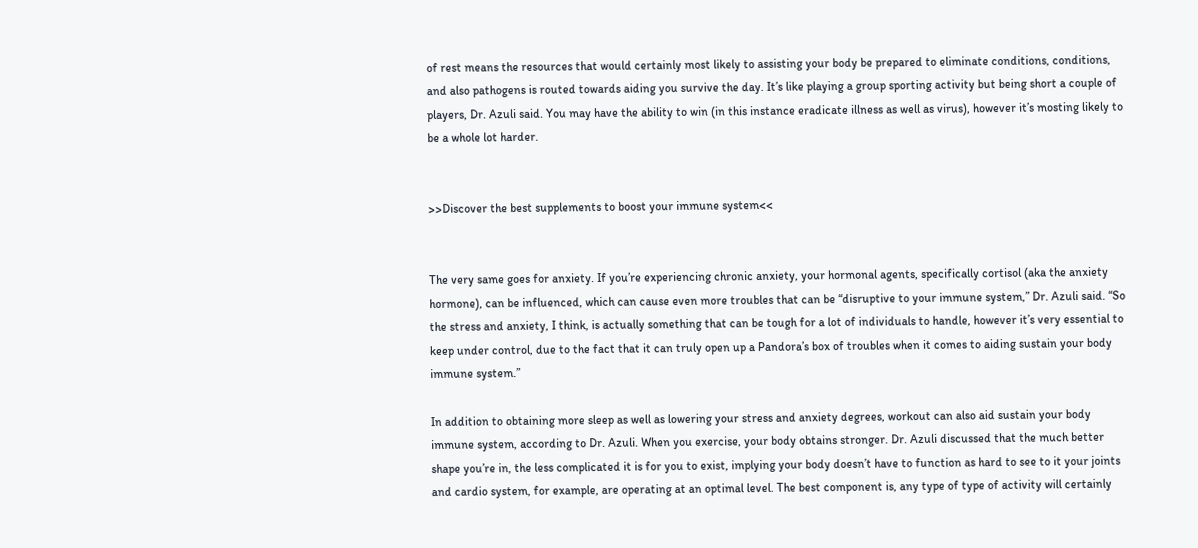of rest means the resources that would certainly most likely to assisting your body be prepared to eliminate conditions, conditions, and also pathogens is routed towards aiding you survive the day. It’s like playing a group sporting activity but being short a couple of players, Dr. Azuli said. You may have the ability to win (in this instance eradicate illness as well as virus), however it’s mosting likely to be a whole lot harder.


>>Discover the best supplements to boost your immune system<<


The very same goes for anxiety. If you’re experiencing chronic anxiety, your hormonal agents, specifically cortisol (aka the anxiety hormone), can be influenced, which can cause even more troubles that can be “disruptive to your immune system,” Dr. Azuli said. “So the stress and anxiety, I think, is actually something that can be tough for a lot of individuals to handle, however it’s very essential to keep under control, due to the fact that it can truly open up a Pandora’s box of troubles when it comes to aiding sustain your body immune system.”

In addition to obtaining more sleep as well as lowering your stress and anxiety degrees, workout can also aid sustain your body immune system, according to Dr. Azuli. When you exercise, your body obtains stronger. Dr. Azuli discussed that the much better shape you’re in, the less complicated it is for you to exist, implying your body doesn’t have to function as hard to see to it your joints and cardio system, for example, are operating at an optimal level. The best component is, any type of type of activity will certainly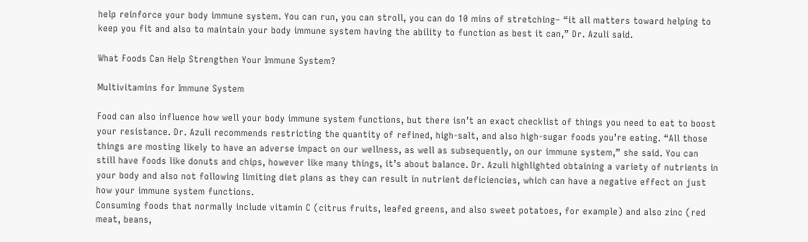help reinforce your body immune system. You can run, you can stroll, you can do 10 mins of stretching– “it all matters toward helping to keep you fit and also to maintain your body immune system having the ability to function as best it can,” Dr. Azuli said.

What Foods Can Help Strengthen Your Immune System?

Multivitamins for Immune System

Food can also influence how well your body immune system functions, but there isn’t an exact checklist of things you need to eat to boost your resistance. Dr. Azuli recommends restricting the quantity of refined, high-salt, and also high-sugar foods you’re eating. “All those things are mosting likely to have an adverse impact on our wellness, as well as subsequently, on our immune system,” she said. You can still have foods like donuts and chips, however like many things, it’s about balance. Dr. Azuli highlighted obtaining a variety of nutrients in your body and also not following limiting diet plans as they can result in nutrient deficiencies, which can have a negative effect on just how your immune system functions.
Consuming foods that normally include vitamin C (citrus fruits, leafed greens, and also sweet potatoes, for example) and also zinc (red meat, beans,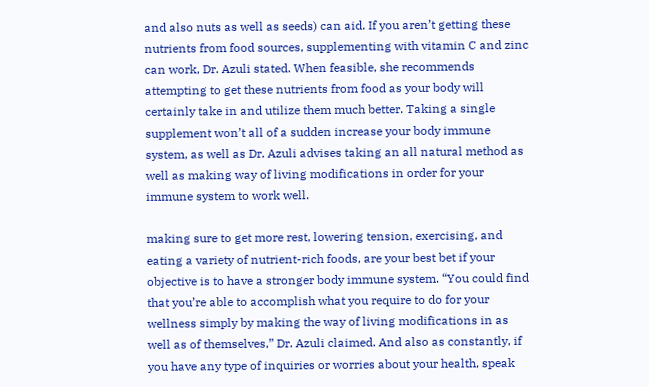and also nuts as well as seeds) can aid. If you aren’t getting these nutrients from food sources, supplementing with vitamin C and zinc can work, Dr. Azuli stated. When feasible, she recommends attempting to get these nutrients from food as your body will certainly take in and utilize them much better. Taking a single supplement won’t all of a sudden increase your body immune system, as well as Dr. Azuli advises taking an all natural method as well as making way of living modifications in order for your immune system to work well.

making sure to get more rest, lowering tension, exercising, and eating a variety of nutrient-rich foods, are your best bet if your objective is to have a stronger body immune system. “You could find that you’re able to accomplish what you require to do for your wellness simply by making the way of living modifications in as well as of themselves,” Dr. Azuli claimed. And also as constantly, if you have any type of inquiries or worries about your health, speak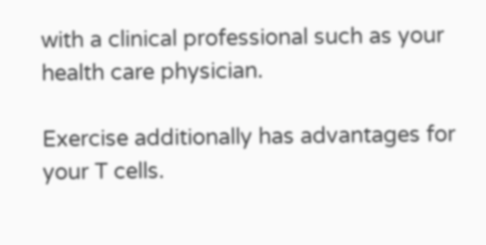with a clinical professional such as your health care physician.

Exercise additionally has advantages for your T cells.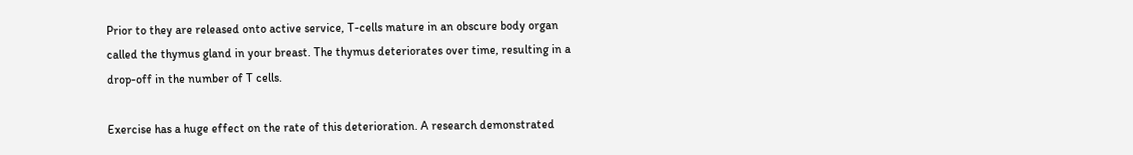Prior to they are released onto active service, T-cells mature in an obscure body organ called the thymus gland in your breast. The thymus deteriorates over time, resulting in a drop-off in the number of T cells.

Exercise has a huge effect on the rate of this deterioration. A research demonstrated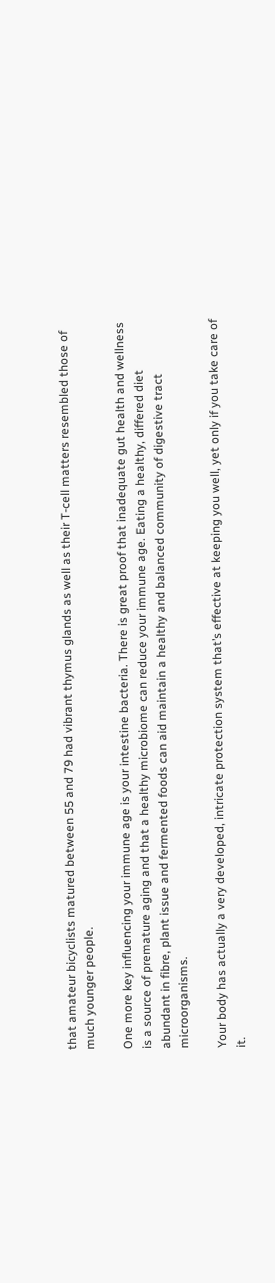that amateur bicyclists matured between 55 and 79 had vibrant thymus glands as well as their T-cell matters resembled those of much younger people.

One more key influencing your immune age is your intestine bacteria. There is great proof that inadequate gut health and wellness is a source of premature aging and that a healthy microbiome can reduce your immune age. Eating a healthy, differed diet abundant in fibre, plant issue and fermented foods can aid maintain a healthy and balanced community of digestive tract microorganisms.

Your body has actually a very developed, intricate protection system that’s effective at keeping you well, yet only if you take care of it.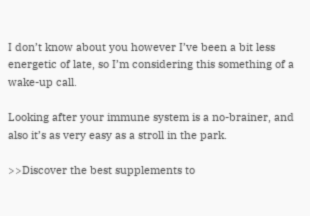I don’t know about you however I’ve been a bit less energetic of late, so I’m considering this something of a wake-up call.

Looking after your immune system is a no-brainer, and also it’s as very easy as a stroll in the park.

>>Discover the best supplements to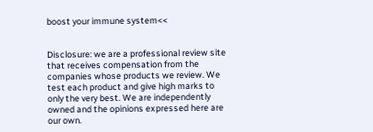boost your immune system<<


Disclosure: we are a professional review site that receives compensation from the companies whose products we review. We test each product and give high marks to only the very best. We are independently owned and the opinions expressed here are our own.